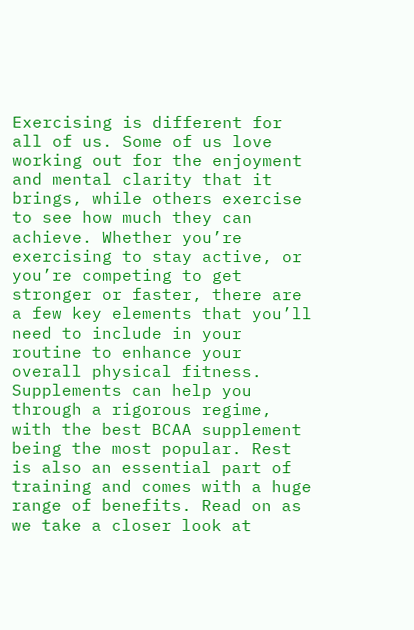Exercising is different for all of us. Some of us love working out for the enjoyment and mental clarity that it brings, while others exercise to see how much they can achieve. Whether you’re exercising to stay active, or you’re competing to get stronger or faster, there are a few key elements that you’ll need to include in your routine to enhance your overall physical fitness. Supplements can help you through a rigorous regime, with the best BCAA supplement being the most popular. Rest is also an essential part of training and comes with a huge range of benefits. Read on as we take a closer look at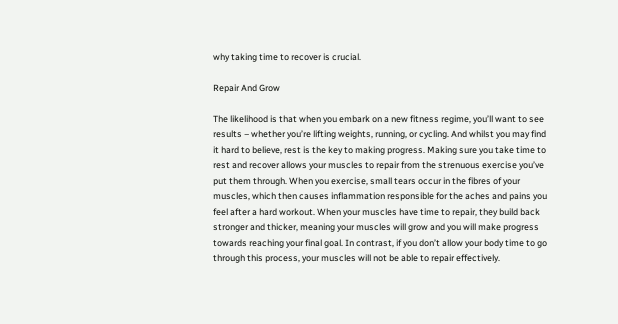why taking time to recover is crucial.

Repair And Grow

The likelihood is that when you embark on a new fitness regime, you’ll want to see results – whether you’re lifting weights, running, or cycling. And whilst you may find it hard to believe, rest is the key to making progress. Making sure you take time to rest and recover allows your muscles to repair from the strenuous exercise you’ve put them through. When you exercise, small tears occur in the fibres of your muscles, which then causes inflammation responsible for the aches and pains you feel after a hard workout. When your muscles have time to repair, they build back stronger and thicker, meaning your muscles will grow and you will make progress towards reaching your final goal. In contrast, if you don’t allow your body time to go through this process, your muscles will not be able to repair effectively.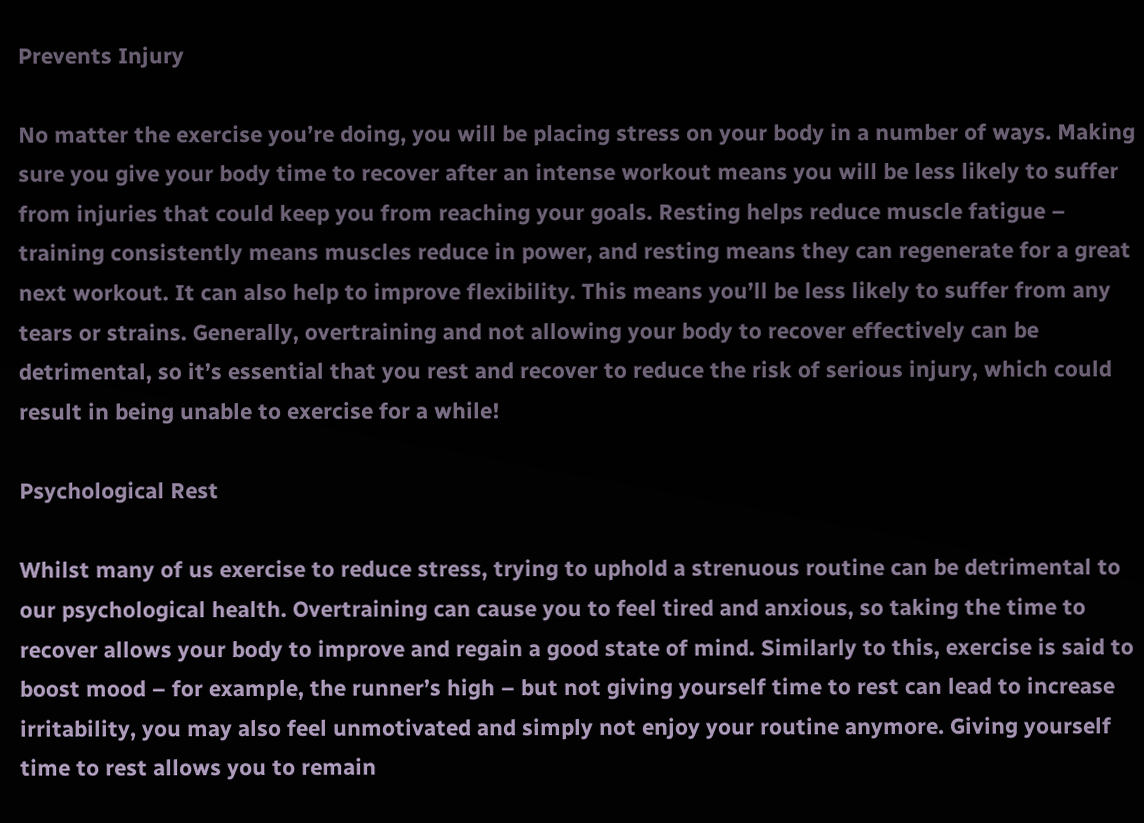Prevents Injury

No matter the exercise you’re doing, you will be placing stress on your body in a number of ways. Making sure you give your body time to recover after an intense workout means you will be less likely to suffer from injuries that could keep you from reaching your goals. Resting helps reduce muscle fatigue – training consistently means muscles reduce in power, and resting means they can regenerate for a great next workout. It can also help to improve flexibility. This means you’ll be less likely to suffer from any tears or strains. Generally, overtraining and not allowing your body to recover effectively can be detrimental, so it’s essential that you rest and recover to reduce the risk of serious injury, which could result in being unable to exercise for a while!

Psychological Rest

Whilst many of us exercise to reduce stress, trying to uphold a strenuous routine can be detrimental to our psychological health. Overtraining can cause you to feel tired and anxious, so taking the time to recover allows your body to improve and regain a good state of mind. Similarly to this, exercise is said to boost mood – for example, the runner’s high – but not giving yourself time to rest can lead to increase irritability, you may also feel unmotivated and simply not enjoy your routine anymore. Giving yourself time to rest allows you to remain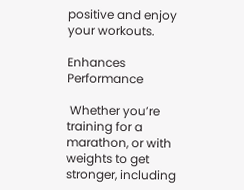positive and enjoy your workouts.

Enhances Performance

 Whether you’re training for a marathon, or with weights to get stronger, including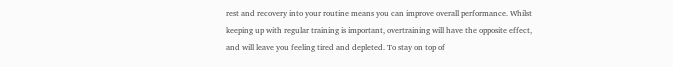rest and recovery into your routine means you can improve overall performance. Whilst keeping up with regular training is important, overtraining will have the opposite effect, and will leave you feeling tired and depleted. To stay on top of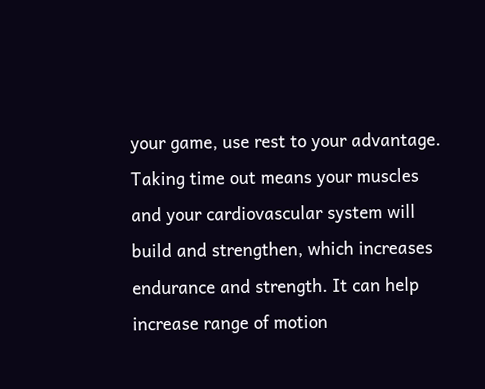your game, use rest to your advantage. Taking time out means your muscles and your cardiovascular system will build and strengthen, which increases endurance and strength. It can help increase range of motion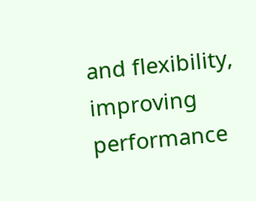and flexibility, improving performance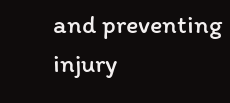and preventing injury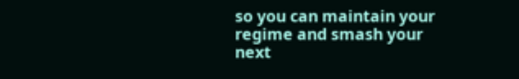so you can maintain your regime and smash your next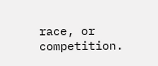race, or competition.